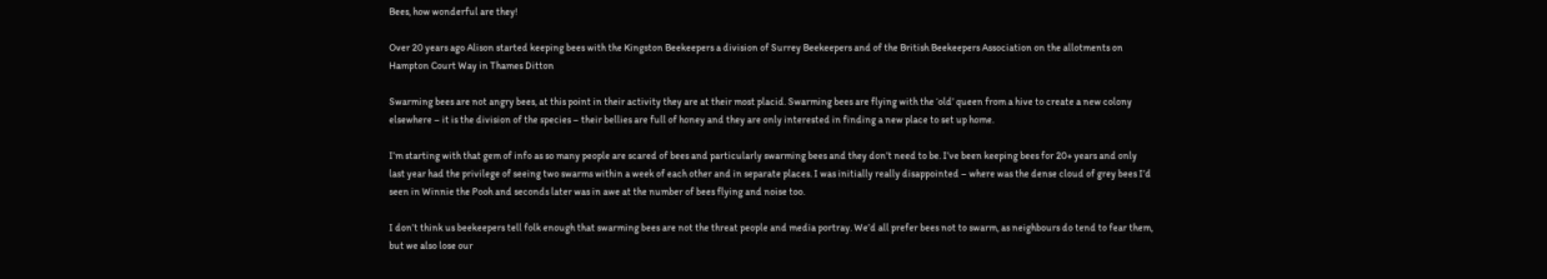Bees, how wonderful are they!

Over 20 years ago Alison started keeping bees with the Kingston Beekeepers a division of Surrey Beekeepers and of the British Beekeepers Association on the allotments on Hampton Court Way in Thames Ditton

Swarming bees are not angry bees, at this point in their activity they are at their most placid. Swarming bees are flying with the ‘old’ queen from a hive to create a new colony elsewhere – it is the division of the species – their bellies are full of honey and they are only interested in finding a new place to set up home.

I’m starting with that gem of info as so many people are scared of bees and particularly swarming bees and they don’t need to be. I’ve been keeping bees for 20+ years and only last year had the privilege of seeing two swarms within a week of each other and in separate places. I was initially really disappointed – where was the dense cloud of grey bees I’d seen in Winnie the Pooh and seconds later was in awe at the number of bees flying and noise too.

I don’t think us beekeepers tell folk enough that swarming bees are not the threat people and media portray. We’d all prefer bees not to swarm, as neighbours do tend to fear them,  but we also lose our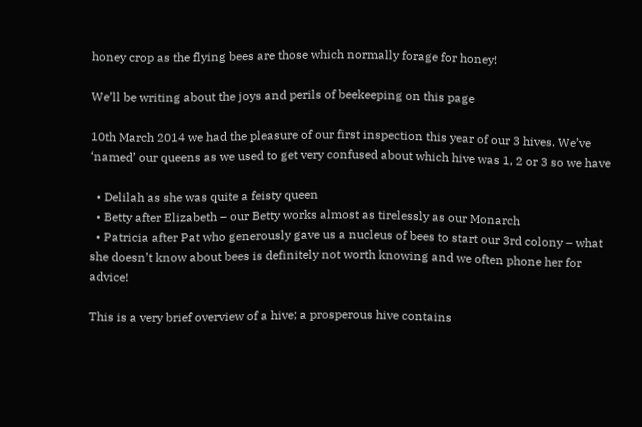honey crop as the flying bees are those which normally forage for honey!

We’ll be writing about the joys and perils of beekeeping on this page

10th March 2014 we had the pleasure of our first inspection this year of our 3 hives. We’ve ‘named’ our queens as we used to get very confused about which hive was 1, 2 or 3 so we have

  • Delilah as she was quite a feisty queen
  • Betty after Elizabeth – our Betty works almost as tirelessly as our Monarch
  • Patricia after Pat who generously gave us a nucleus of bees to start our 3rd colony – what she doesn’t know about bees is definitely not worth knowing and we often phone her for advice!

This is a very brief overview of a hive; a prosperous hive contains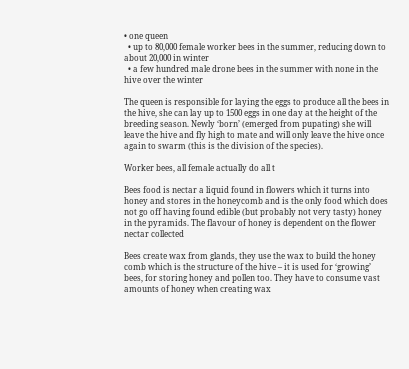• one queen
  • up to 80,000 female worker bees in the summer, reducing down to about 20,000 in winter
  • a few hundred male drone bees in the summer with none in the hive over the winter

The queen is responsible for laying the eggs to produce all the bees in the hive, she can lay up to 1500 eggs in one day at the height of the breeding season. Newly ‘born’ (emerged from pupating) she will leave the hive and fly high to mate and will only leave the hive once again to swarm (this is the division of the species).

Worker bees, all female actually do all t

Bees food is nectar a liquid found in flowers which it turns into honey and stores in the honeycomb and is the only food which does not go off having found edible (but probably not very tasty) honey in the pyramids. The flavour of honey is dependent on the flower nectar collected

Bees create wax from glands, they use the wax to build the honey comb which is the structure of the hive – it is used for ‘growing’ bees, for storing honey and pollen too. They have to consume vast amounts of honey when creating wax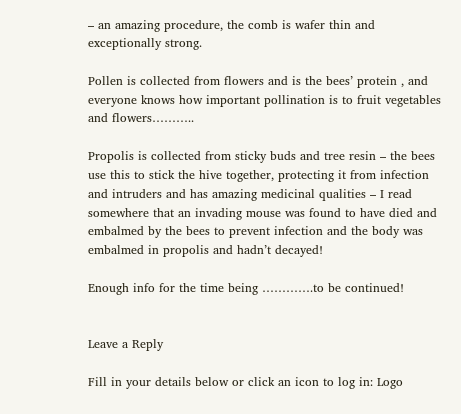– an amazing procedure, the comb is wafer thin and exceptionally strong.

Pollen is collected from flowers and is the bees’ protein , and everyone knows how important pollination is to fruit vegetables and flowers………..

Propolis is collected from sticky buds and tree resin – the bees use this to stick the hive together, protecting it from infection and intruders and has amazing medicinal qualities – I read somewhere that an invading mouse was found to have died and embalmed by the bees to prevent infection and the body was embalmed in propolis and hadn’t decayed!

Enough info for the time being ………….to be continued!


Leave a Reply

Fill in your details below or click an icon to log in: Logo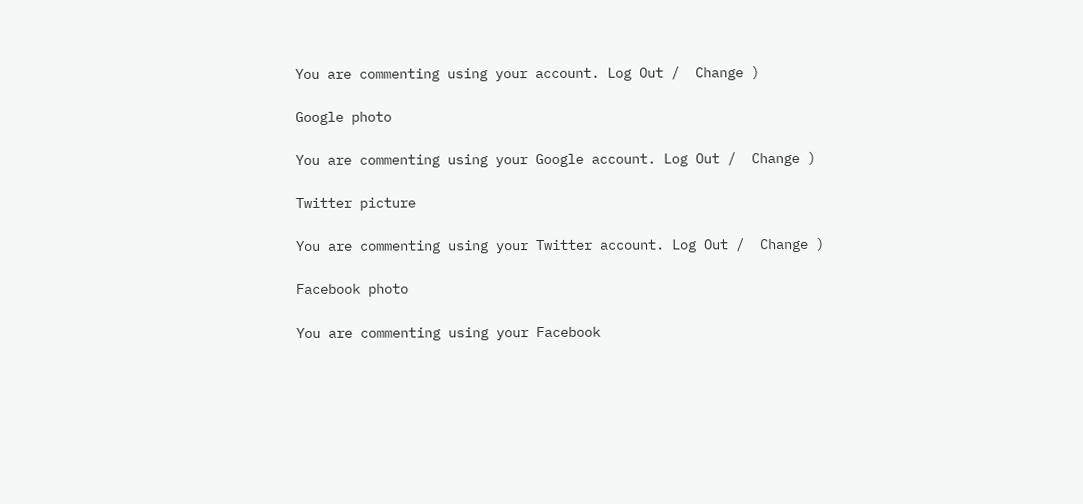You are commenting using your account. Log Out /  Change )

Google photo

You are commenting using your Google account. Log Out /  Change )

Twitter picture

You are commenting using your Twitter account. Log Out /  Change )

Facebook photo

You are commenting using your Facebook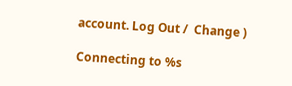account. Log Out /  Change )

Connecting to %s